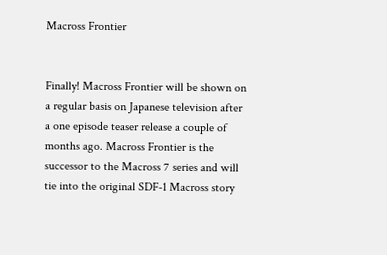Macross Frontier


Finally! Macross Frontier will be shown on a regular basis on Japanese television after a one episode teaser release a couple of months ago. Macross Frontier is the successor to the Macross 7 series and will tie into the original SDF-1 Macross story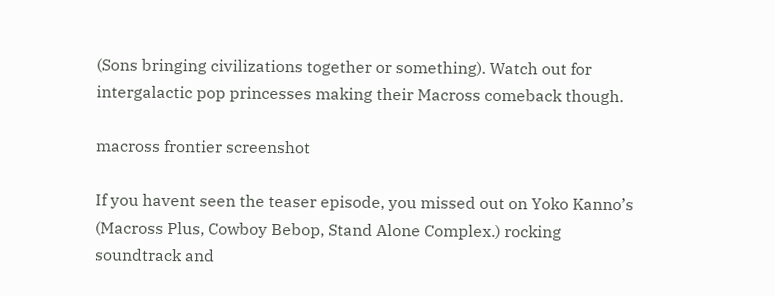(Sons bringing civilizations together or something). Watch out for intergalactic pop princesses making their Macross comeback though.

macross frontier screenshot

If you havent seen the teaser episode, you missed out on Yoko Kanno’s (Macross Plus, Cowboy Bebop, Stand Alone Complex.) rocking soundtrack and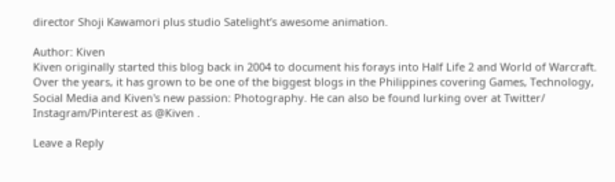director Shoji Kawamori plus studio Satelight’s awesome animation.

Author: Kiven
Kiven originally started this blog back in 2004 to document his forays into Half Life 2 and World of Warcraft. Over the years, it has grown to be one of the biggest blogs in the Philippines covering Games, Technology, Social Media and Kiven's new passion: Photography. He can also be found lurking over at Twitter/ Instagram/Pinterest as @Kiven .

Leave a Reply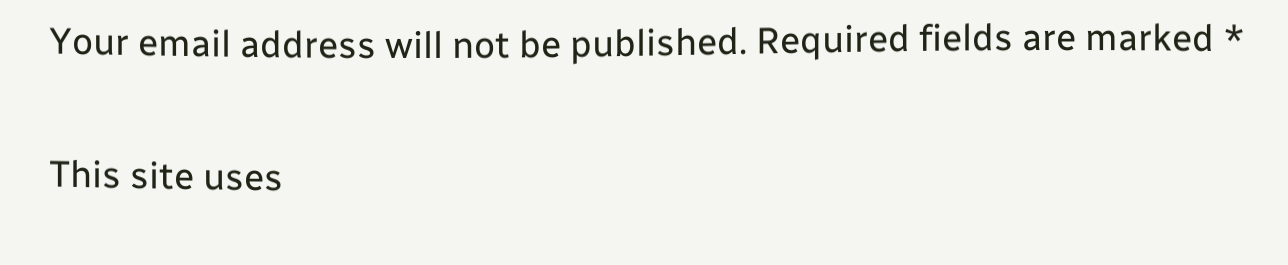Your email address will not be published. Required fields are marked *

This site uses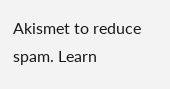Akismet to reduce spam. Learn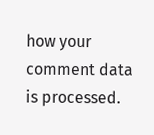how your comment data is processed.